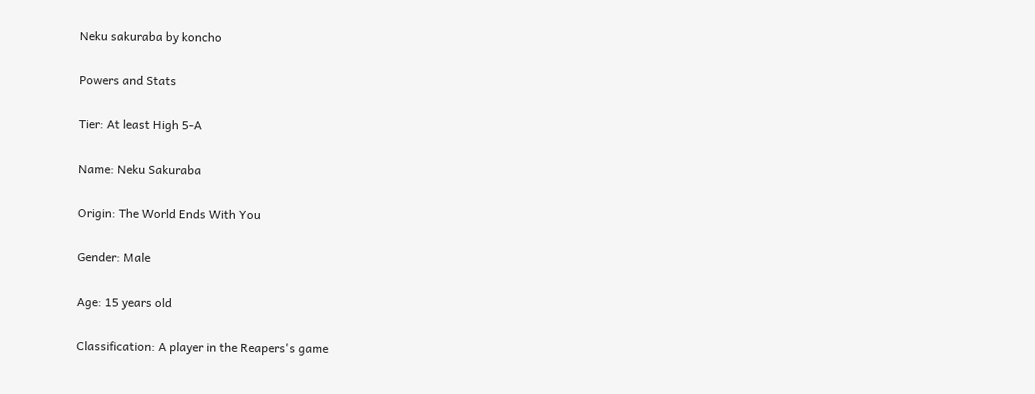Neku sakuraba by koncho

Powers and Stats

Tier: At least High 5-A

Name: Neku Sakuraba

Origin: The World Ends With You

Gender: Male

Age: 15 years old

Classification: A player in the Reapers's game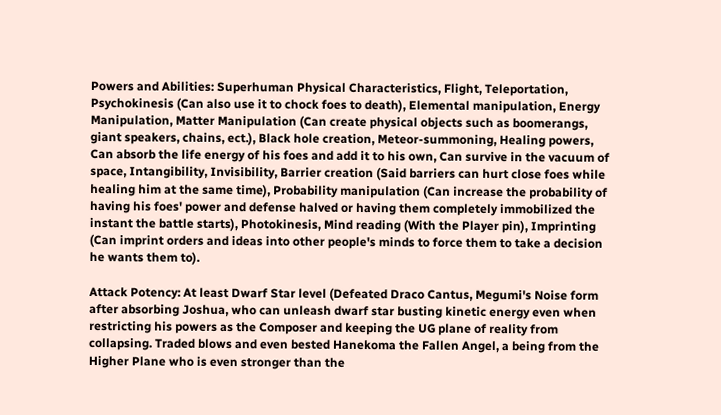Powers and Abilities: Superhuman Physical Characteristics, Flight, Teleportation, Psychokinesis (Can also use it to chock foes to death), Elemental manipulation, Energy Manipulation, Matter Manipulation (Can create physical objects such as boomerangs, giant speakers, chains, ect.), Black hole creation, Meteor-summoning, Healing powers, Can absorb the life energy of his foes and add it to his own, Can survive in the vacuum of space, Intangibility, Invisibility, Barrier creation (Said barriers can hurt close foes while healing him at the same time), Probability manipulation (Can increase the probability of having his foes' power and defense halved or having them completely immobilized the instant the battle starts), Photokinesis, Mind reading (With the Player pin), Imprinting (Can imprint orders and ideas into other people's minds to force them to take a decision he wants them to).

Attack Potency: At least Dwarf Star level (Defeated Draco Cantus, Megumi's Noise form after absorbing Joshua, who can unleash dwarf star busting kinetic energy even when restricting his powers as the Composer and keeping the UG plane of reality from collapsing. Traded blows and even bested Hanekoma the Fallen Angel, a being from the Higher Plane who is even stronger than the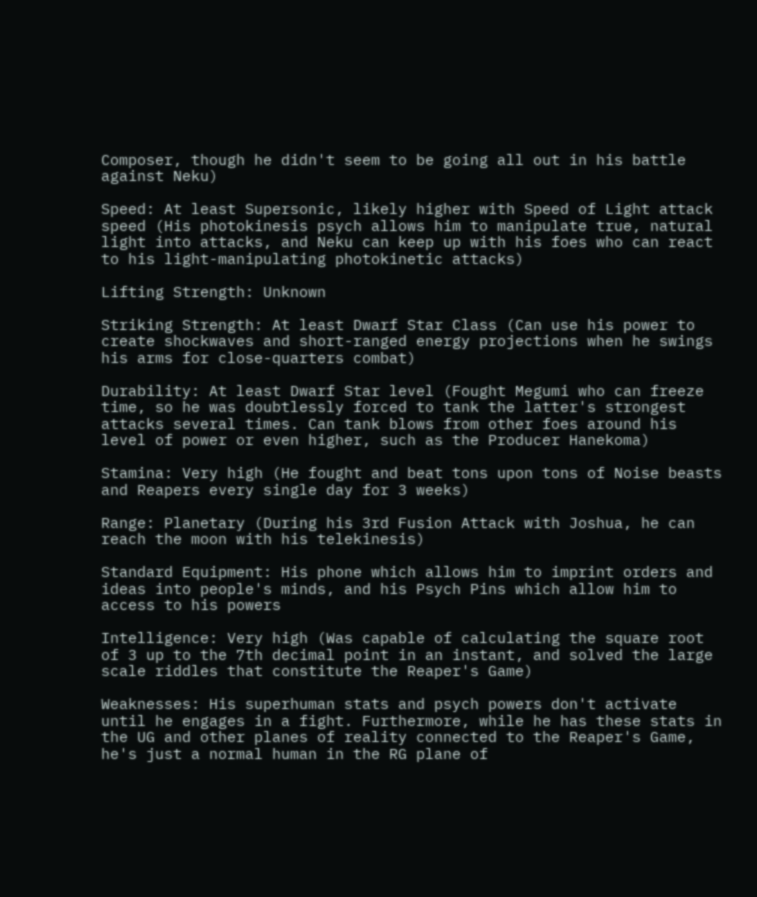Composer, though he didn't seem to be going all out in his battle against Neku)

Speed: At least Supersonic, likely higher with Speed of Light attack speed (His photokinesis psych allows him to manipulate true, natural light into attacks, and Neku can keep up with his foes who can react to his light-manipulating photokinetic attacks)

Lifting Strength: Unknown

Striking Strength: At least Dwarf Star Class (Can use his power to create shockwaves and short-ranged energy projections when he swings his arms for close-quarters combat)

Durability: At least Dwarf Star level (Fought Megumi who can freeze time, so he was doubtlessly forced to tank the latter's strongest attacks several times. Can tank blows from other foes around his level of power or even higher, such as the Producer Hanekoma)

Stamina: Very high (He fought and beat tons upon tons of Noise beasts and Reapers every single day for 3 weeks)

Range: Planetary (During his 3rd Fusion Attack with Joshua, he can reach the moon with his telekinesis)

Standard Equipment: His phone which allows him to imprint orders and ideas into people's minds, and his Psych Pins which allow him to access to his powers

Intelligence: Very high (Was capable of calculating the square root of 3 up to the 7th decimal point in an instant, and solved the large scale riddles that constitute the Reaper's Game)

Weaknesses: His superhuman stats and psych powers don't activate until he engages in a fight. Furthermore, while he has these stats in the UG and other planes of reality connected to the Reaper's Game, he's just a normal human in the RG plane of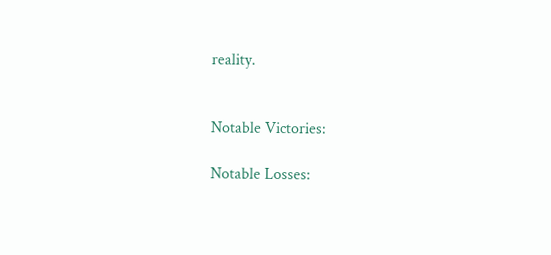reality.


Notable Victories:

Notable Losses: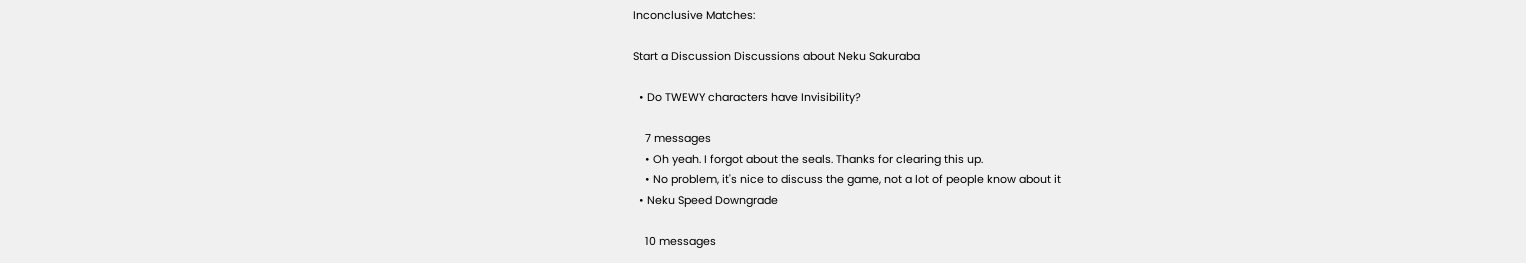Inconclusive Matches:

Start a Discussion Discussions about Neku Sakuraba

  • Do TWEWY characters have Invisibility?

    7 messages
    • Oh yeah. I forgot about the seals. Thanks for clearing this up.
    • No problem, it's nice to discuss the game, not a lot of people know about it
  • Neku Speed Downgrade

    10 messages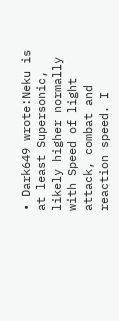• Dark649 wrote:Neku is at least Supersonic, likely higher normally with Speed of light attack, combat and reaction speed. I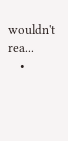wouldn't rea...
    •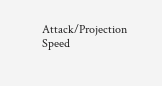Attack/Projection Speed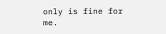only is fine for me.